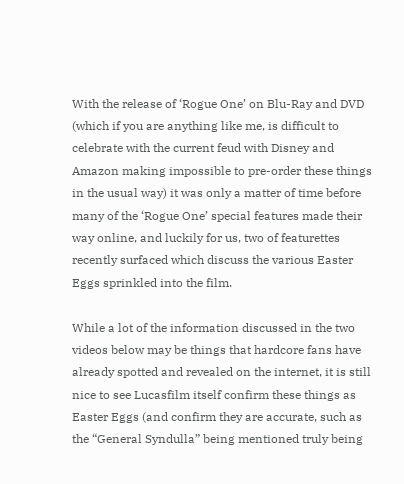With the release of ‘Rogue One’ on Blu-Ray and DVD (which if you are anything like me, is difficult to celebrate with the current feud with Disney and Amazon making impossible to pre-order these things in the usual way) it was only a matter of time before many of the ‘Rogue One’ special features made their way online, and luckily for us, two of featurettes recently surfaced which discuss the various Easter Eggs sprinkled into the film.

While a lot of the information discussed in the two videos below may be things that hardcore fans have already spotted and revealed on the internet, it is still nice to see Lucasfilm itself confirm these things as Easter Eggs (and confirm they are accurate, such as the “General Syndulla” being mentioned truly being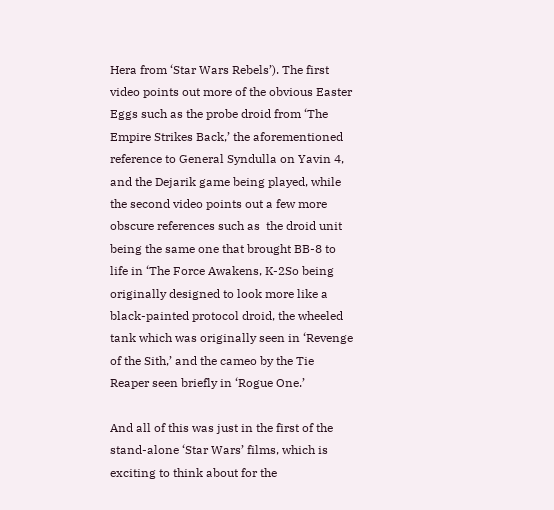Hera from ‘Star Wars Rebels’). The first video points out more of the obvious Easter Eggs such as the probe droid from ‘The Empire Strikes Back,’ the aforementioned reference to General Syndulla on Yavin 4, and the Dejarik game being played, while the second video points out a few more obscure references such as  the droid unit being the same one that brought BB-8 to life in ‘The Force Awakens, K-2So being originally designed to look more like a black-painted protocol droid, the wheeled tank which was originally seen in ‘Revenge of the Sith,’ and the cameo by the Tie Reaper seen briefly in ‘Rogue One.’

And all of this was just in the first of the stand-alone ‘Star Wars’ films, which is exciting to think about for the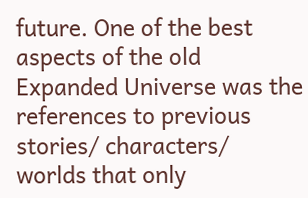future. One of the best aspects of the old Expanded Universe was the references to previous stories/ characters/ worlds that only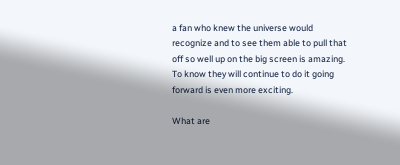a fan who knew the universe would recognize and to see them able to pull that off so well up on the big screen is amazing. To know they will continue to do it going forward is even more exciting.

What are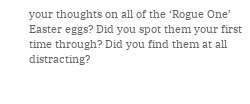your thoughts on all of the ‘Rogue One’ Easter eggs? Did you spot them your first time through? Did you find them at all distracting?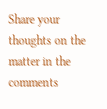Share your thoughts on the matter in the comments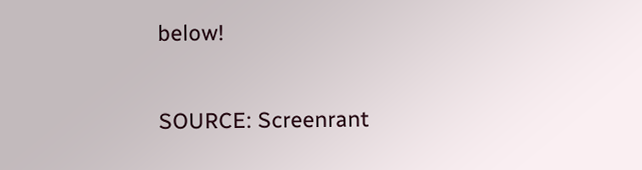below!

SOURCE: Screenrant